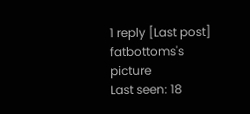1 reply [Last post]
fatbottoms's picture
Last seen: 18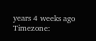years 4 weeks ago
Timezone: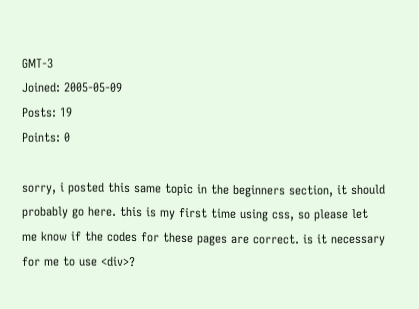GMT-3
Joined: 2005-05-09
Posts: 19
Points: 0

sorry, i posted this same topic in the beginners section, it should probably go here. this is my first time using css, so please let me know if the codes for these pages are correct. is it necessary for me to use <div>?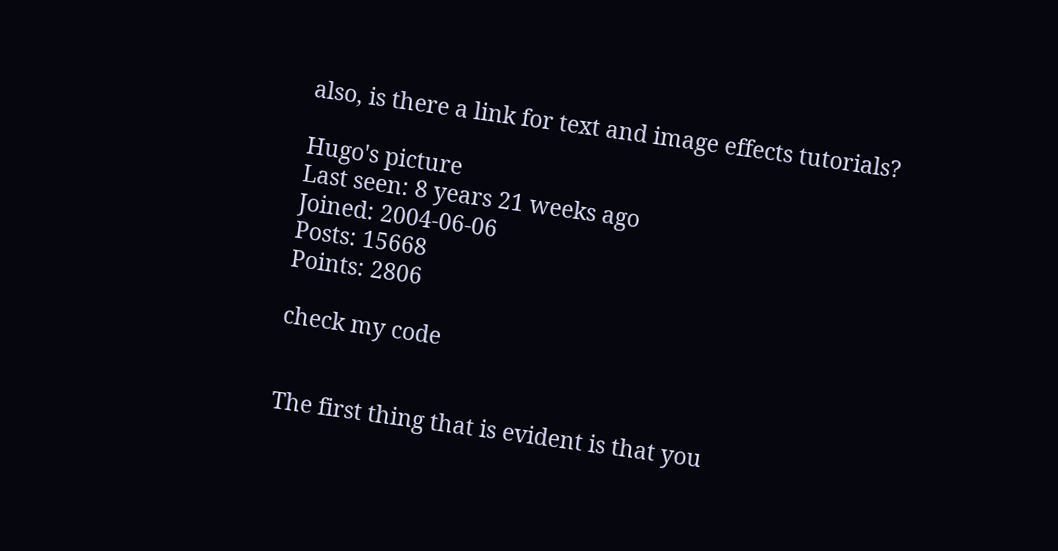also, is there a link for text and image effects tutorials?

Hugo's picture
Last seen: 8 years 21 weeks ago
Joined: 2004-06-06
Posts: 15668
Points: 2806

check my code


The first thing that is evident is that you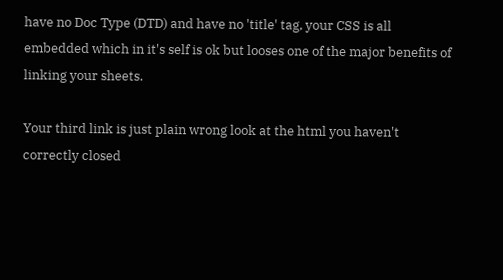have no Doc Type (DTD) and have no 'title' tag, your CSS is all embedded which in it's self is ok but looses one of the major benefits of linking your sheets.

Your third link is just plain wrong look at the html you haven't correctly closed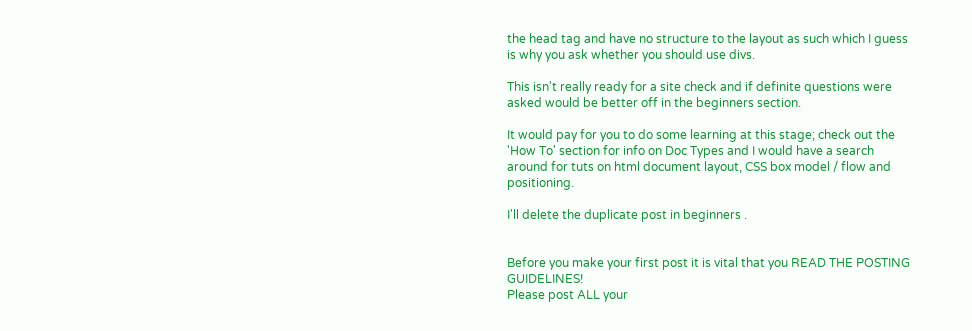the head tag and have no structure to the layout as such which I guess is why you ask whether you should use divs.

This isn't really ready for a site check and if definite questions were asked would be better off in the beginners section.

It would pay for you to do some learning at this stage; check out the 'How To' section for info on Doc Types and I would have a search around for tuts on html document layout, CSS box model / flow and positioning.

I'll delete the duplicate post in beginners .


Before you make your first post it is vital that you READ THE POSTING GUIDELINES!
Please post ALL your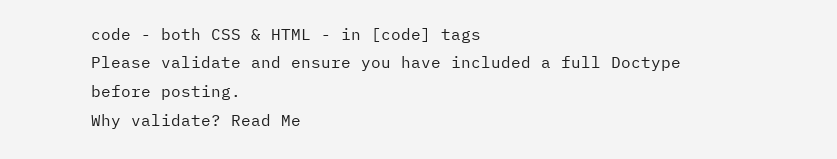code - both CSS & HTML - in [code] tags
Please validate and ensure you have included a full Doctype before posting.
Why validate? Read Me